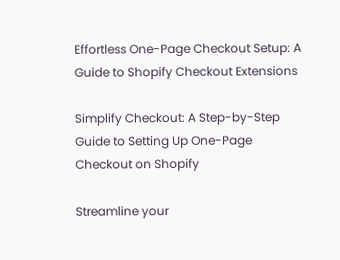Effortless One-Page Checkout Setup: A Guide to Shopify Checkout Extensions

Simplify Checkout: A Step-by-Step Guide to Setting Up One-Page Checkout on Shopify

Streamline your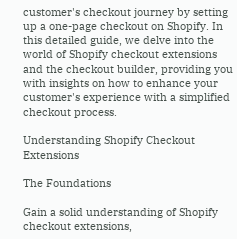customer's checkout journey by setting up a one-page checkout on Shopify. In this detailed guide, we delve into the world of Shopify checkout extensions and the checkout builder, providing you with insights on how to enhance your customer's experience with a simplified checkout process.

Understanding Shopify Checkout Extensions

The Foundations

Gain a solid understanding of Shopify checkout extensions,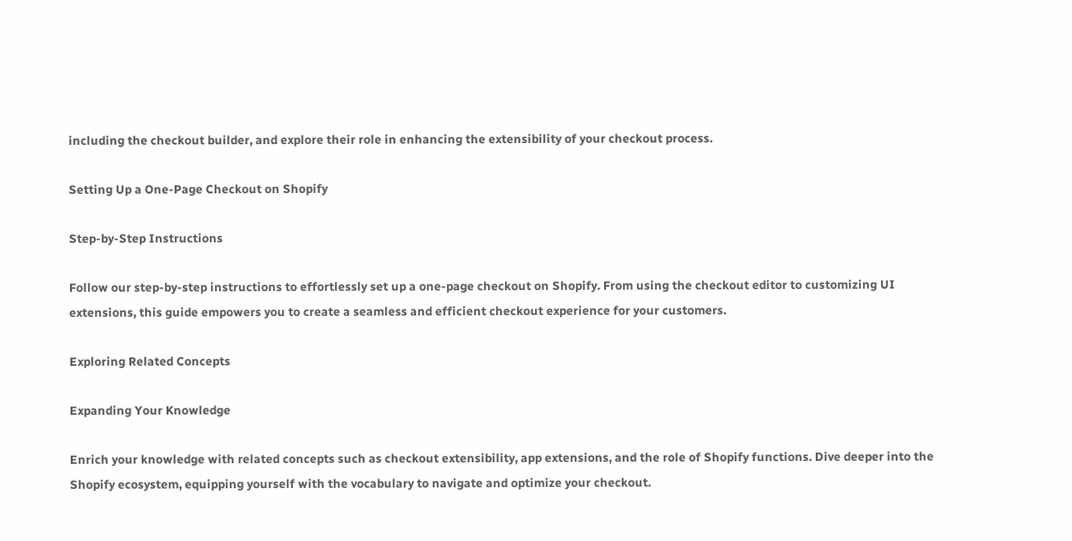including the checkout builder, and explore their role in enhancing the extensibility of your checkout process.

Setting Up a One-Page Checkout on Shopify

Step-by-Step Instructions

Follow our step-by-step instructions to effortlessly set up a one-page checkout on Shopify. From using the checkout editor to customizing UI extensions, this guide empowers you to create a seamless and efficient checkout experience for your customers.

Exploring Related Concepts

Expanding Your Knowledge

Enrich your knowledge with related concepts such as checkout extensibility, app extensions, and the role of Shopify functions. Dive deeper into the Shopify ecosystem, equipping yourself with the vocabulary to navigate and optimize your checkout.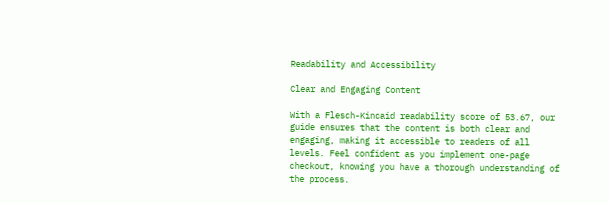Readability and Accessibility

Clear and Engaging Content

With a Flesch-Kincaid readability score of 53.67, our guide ensures that the content is both clear and engaging, making it accessible to readers of all levels. Feel confident as you implement one-page checkout, knowing you have a thorough understanding of the process.